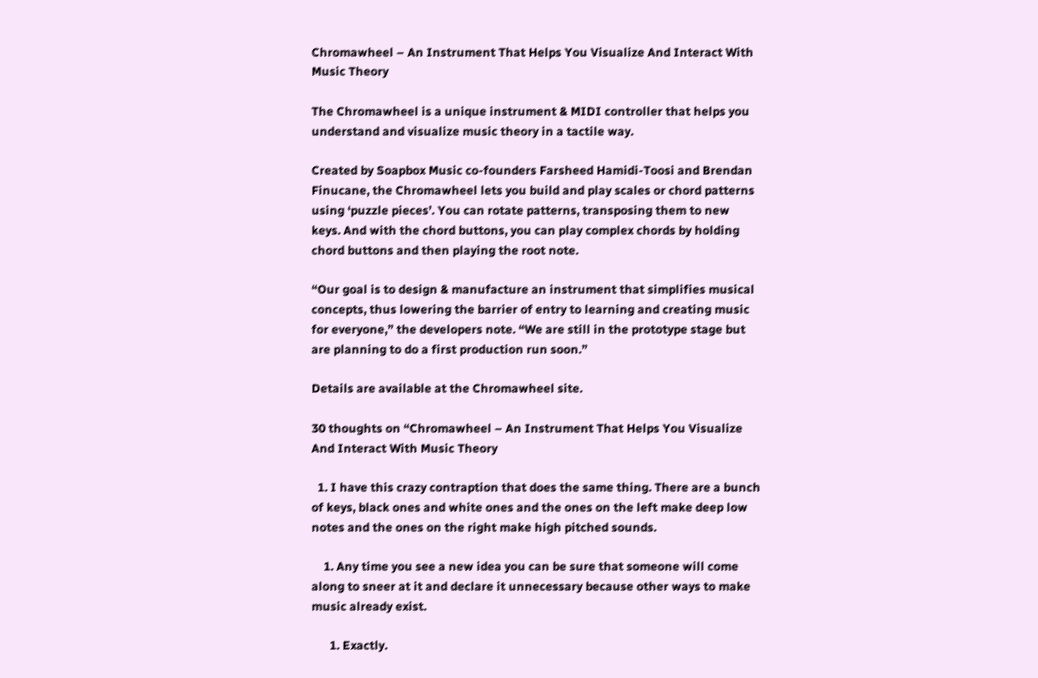Chromawheel – An Instrument That Helps You Visualize And Interact With Music Theory

The Chromawheel is a unique instrument & MIDI controller that helps you understand and visualize music theory in a tactile way.

Created by Soapbox Music co-founders Farsheed Hamidi-Toosi and Brendan Finucane, the Chromawheel lets you build and play scales or chord patterns using ‘puzzle pieces’. You can rotate patterns, transposing them to new keys. And with the chord buttons, you can play complex chords by holding chord buttons and then playing the root note.

“Our goal is to design & manufacture an instrument that simplifies musical concepts, thus lowering the barrier of entry to learning and creating music for everyone,” the developers note. “We are still in the prototype stage but are planning to do a first production run soon.”

Details are available at the Chromawheel site.

30 thoughts on “Chromawheel – An Instrument That Helps You Visualize And Interact With Music Theory

  1. I have this crazy contraption that does the same thing. There are a bunch of keys, black ones and white ones and the ones on the left make deep low notes and the ones on the right make high pitched sounds.

    1. Any time you see a new idea you can be sure that someone will come along to sneer at it and declare it unnecessary because other ways to make music already exist.

      1. Exactly.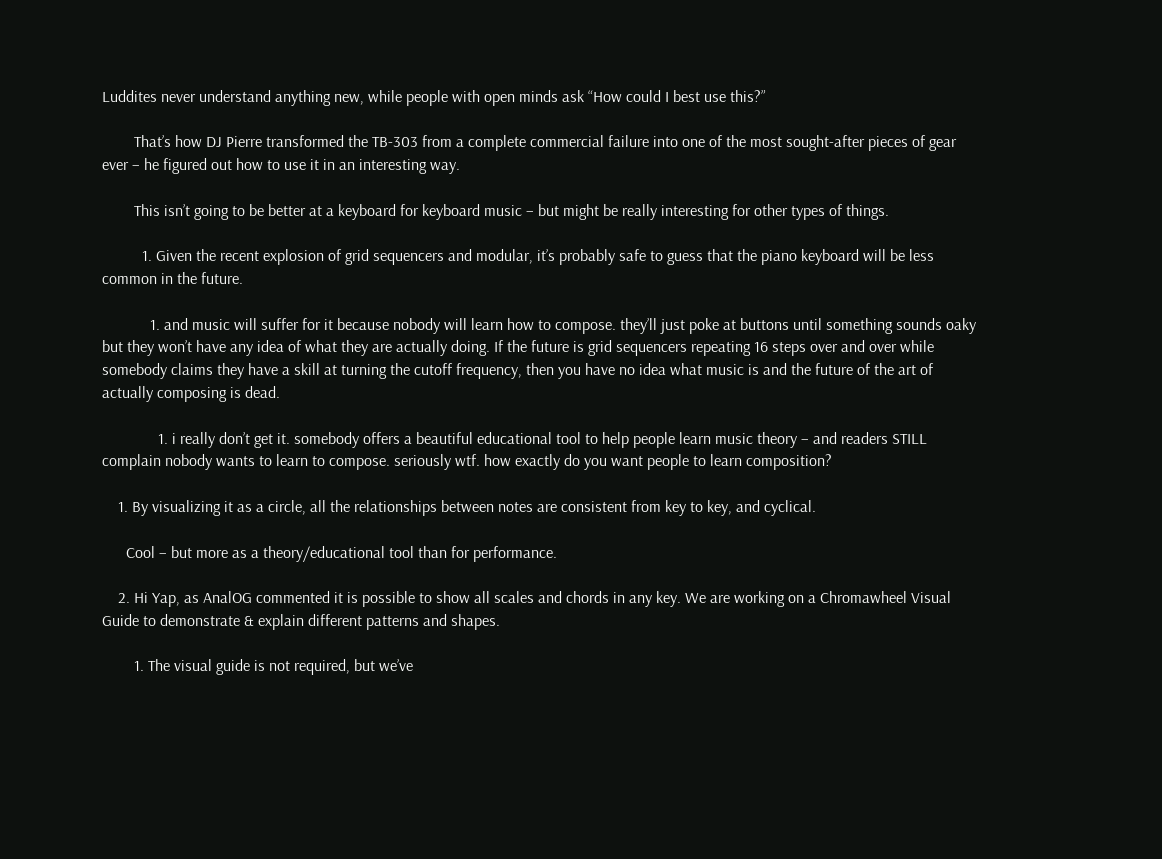Luddites never understand anything new, while people with open minds ask “How could I best use this?”

        That’s how DJ Pierre transformed the TB-303 from a complete commercial failure into one of the most sought-after pieces of gear ever – he figured out how to use it in an interesting way.

        This isn’t going to be better at a keyboard for keyboard music – but might be really interesting for other types of things.

          1. Given the recent explosion of grid sequencers and modular, it’s probably safe to guess that the piano keyboard will be less common in the future.

            1. and music will suffer for it because nobody will learn how to compose. they’ll just poke at buttons until something sounds oaky but they won’t have any idea of what they are actually doing. If the future is grid sequencers repeating 16 steps over and over while somebody claims they have a skill at turning the cutoff frequency, then you have no idea what music is and the future of the art of actually composing is dead.

              1. i really don’t get it. somebody offers a beautiful educational tool to help people learn music theory – and readers STILL complain nobody wants to learn to compose. seriously wtf. how exactly do you want people to learn composition?

    1. By visualizing it as a circle, all the relationships between notes are consistent from key to key, and cyclical.

      Cool – but more as a theory/educational tool than for performance.

    2. Hi Yap, as AnalOG commented it is possible to show all scales and chords in any key. We are working on a Chromawheel Visual Guide to demonstrate & explain different patterns and shapes.

        1. The visual guide is not required, but we’ve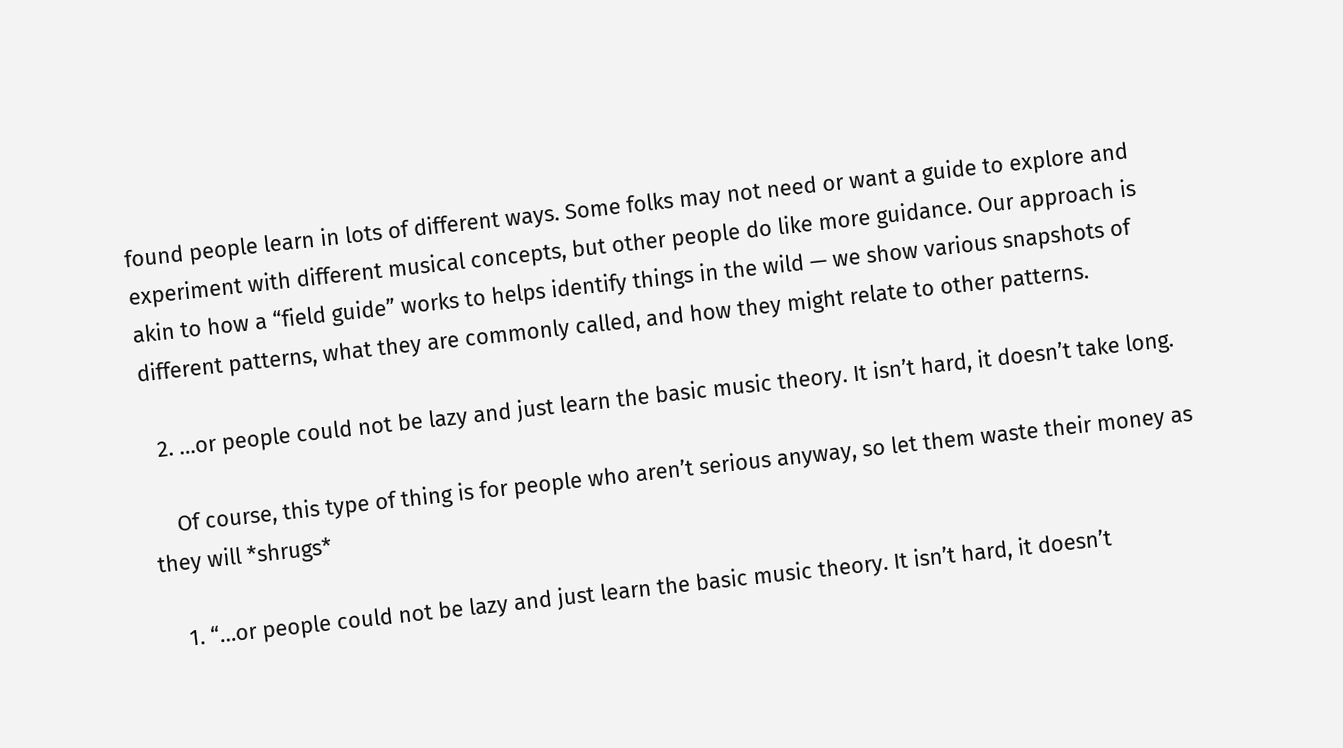found people learn in lots of different ways. Some folks may not need or want a guide to explore and experiment with different musical concepts, but other people do like more guidance. Our approach is akin to how a “field guide” works to helps identify things in the wild — we show various snapshots of different patterns, what they are commonly called, and how they might relate to other patterns.

  2. …or people could not be lazy and just learn the basic music theory. It isn’t hard, it doesn’t take long.

    Of course, this type of thing is for people who aren’t serious anyway, so let them waste their money as they will *shrugs*

    1. “…or people could not be lazy and just learn the basic music theory. It isn’t hard, it doesn’t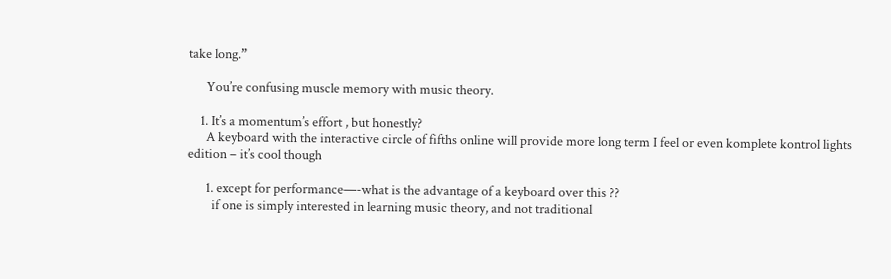take long.”

      You’re confusing muscle memory with music theory.

    1. It’s a momentum’s effort , but honestly?
      A keyboard with the interactive circle of fifths online will provide more long term I feel or even komplete kontrol lights edition – it’s cool though

      1. except for performance—-what is the advantage of a keyboard over this ??
        if one is simply interested in learning music theory, and not traditional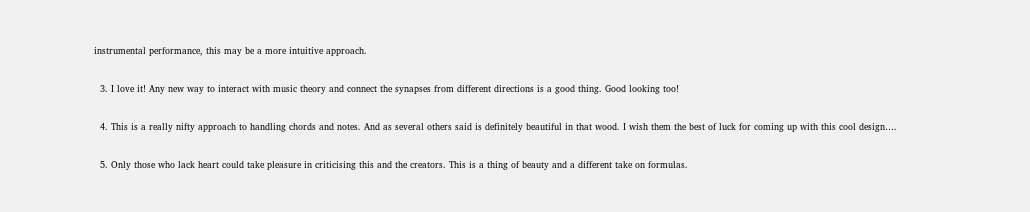instrumental performance, this may be a more intuitive approach.

  3. I love it! Any new way to interact with music theory and connect the synapses from different directions is a good thing. Good looking too!

  4. This is a really nifty approach to handling chords and notes. And as several others said is definitely beautiful in that wood. I wish them the best of luck for coming up with this cool design….

  5. Only those who lack heart could take pleasure in criticising this and the creators. This is a thing of beauty and a different take on formulas.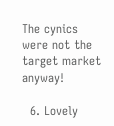The cynics were not the target market anyway!

  6. Lovely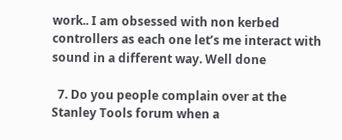work.. I am obsessed with non kerbed controllers as each one let’s me interact with sound in a different way. Well done

  7. Do you people complain over at the Stanley Tools forum when a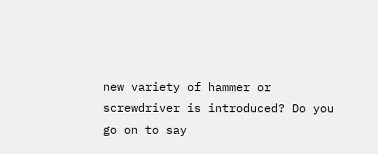new variety of hammer or screwdriver is introduced? Do you go on to say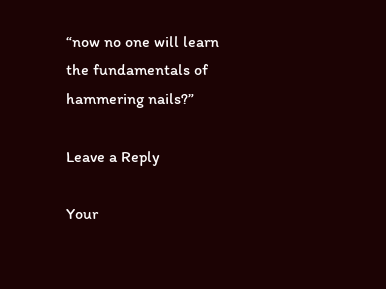“now no one will learn the fundamentals of hammering nails?”

Leave a Reply

Your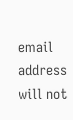email address will not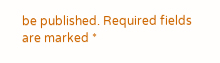be published. Required fields are marked *